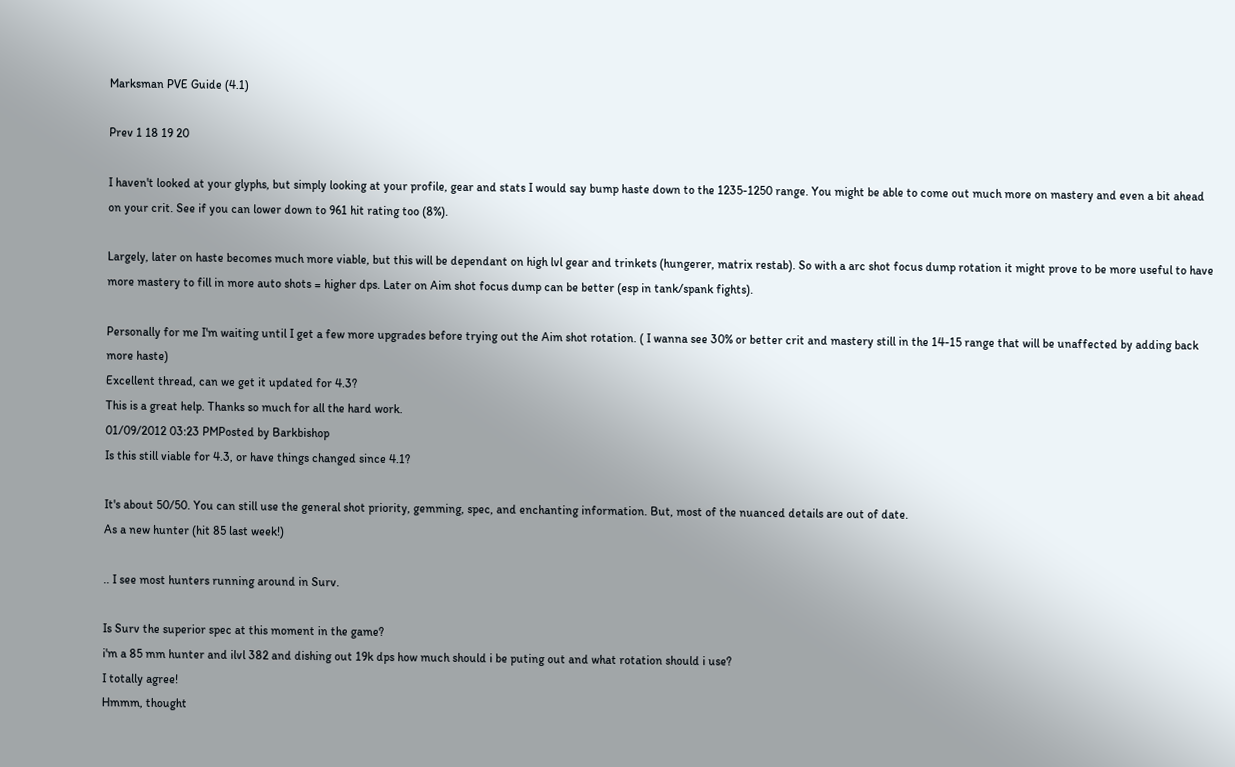Marksman PVE Guide (4.1)

Prev 1 18 19 20

I haven't looked at your glyphs, but simply looking at your profile, gear and stats I would say bump haste down to the 1235-1250 range. You might be able to come out much more on mastery and even a bit ahead on your crit. See if you can lower down to 961 hit rating too (8%).

Largely, later on haste becomes much more viable, but this will be dependant on high lvl gear and trinkets (hungerer, matrix restab). So with a arc shot focus dump rotation it might prove to be more useful to have more mastery to fill in more auto shots = higher dps. Later on Aim shot focus dump can be better (esp in tank/spank fights).

Personally for me I'm waiting until I get a few more upgrades before trying out the Aim shot rotation. ( I wanna see 30% or better crit and mastery still in the 14-15 range that will be unaffected by adding back more haste)
Excellent thread, can we get it updated for 4.3?
This is a great help. Thanks so much for all the hard work.
01/09/2012 03:23 PMPosted by Barkbishop
Is this still viable for 4.3, or have things changed since 4.1?

It's about 50/50. You can still use the general shot priority, gemming, spec, and enchanting information. But, most of the nuanced details are out of date.
As a new hunter (hit 85 last week!)

.. I see most hunters running around in Surv.

Is Surv the superior spec at this moment in the game?
i'm a 85 mm hunter and ilvl 382 and dishing out 19k dps how much should i be puting out and what rotation should i use?
I totally agree!
Hmmm, thought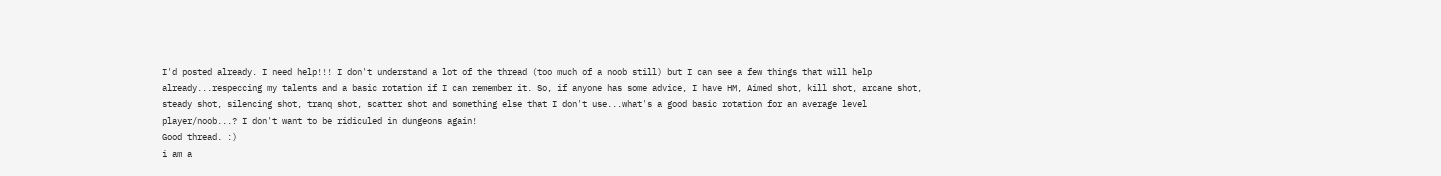I'd posted already. I need help!!! I don't understand a lot of the thread (too much of a noob still) but I can see a few things that will help already...respeccing my talents and a basic rotation if I can remember it. So, if anyone has some advice, I have HM, Aimed shot, kill shot, arcane shot, steady shot, silencing shot, tranq shot, scatter shot and something else that I don't use...what's a good basic rotation for an average level player/noob...? I don't want to be ridiculed in dungeons again!
Good thread. :)
i am a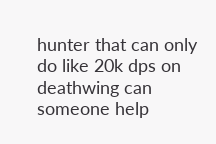hunter that can only do like 20k dps on deathwing can someone help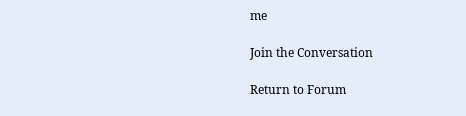me

Join the Conversation

Return to Forum